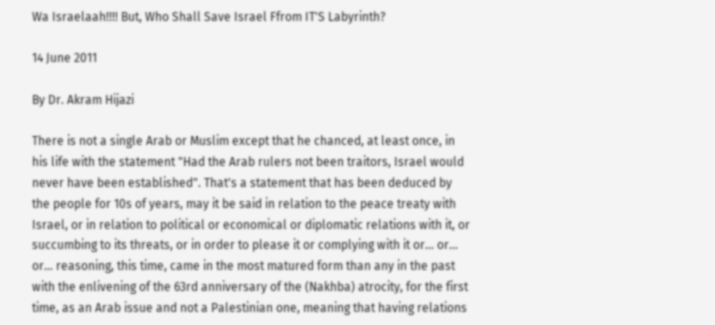Wa Israelaah!!!! But, Who Shall Save Israel Ffrom IT'S Labyrinth?

14 June 2011

By Dr. Akram Hijazi

There is not a single Arab or Muslim except that he chanced, at least once, in his life with the statement "Had the Arab rulers not been traitors, Israel would never have been established". That's a statement that has been deduced by the people for 10s of years, may it be said in relation to the peace treaty with Israel, or in relation to political or economical or diplomatic relations with it, or succumbing to its threats, or in order to please it or complying with it or… or… or… reasoning, this time, came in the most matured form than any in the past with the enlivening of the 63rd anniversary of the (Nakhba) atrocity, for the first time, as an Arab issue and not a Palestinian one, meaning that having relations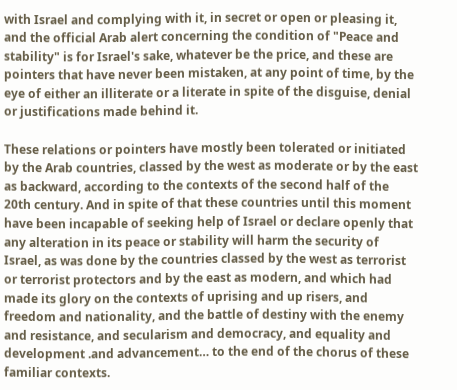with Israel and complying with it, in secret or open or pleasing it, and the official Arab alert concerning the condition of "Peace and stability" is for Israel's sake, whatever be the price, and these are pointers that have never been mistaken, at any point of time, by the eye of either an illiterate or a literate in spite of the disguise, denial or justifications made behind it.

These relations or pointers have mostly been tolerated or initiated by the Arab countries, classed by the west as moderate or by the east as backward, according to the contexts of the second half of the 20th century. And in spite of that these countries until this moment have been incapable of seeking help of Israel or declare openly that any alteration in its peace or stability will harm the security of Israel, as was done by the countries classed by the west as terrorist or terrorist protectors and by the east as modern, and which had made its glory on the contexts of uprising and up risers, and freedom and nationality, and the battle of destiny with the enemy and resistance, and secularism and democracy, and equality and development .and advancement… to the end of the chorus of these familiar contexts.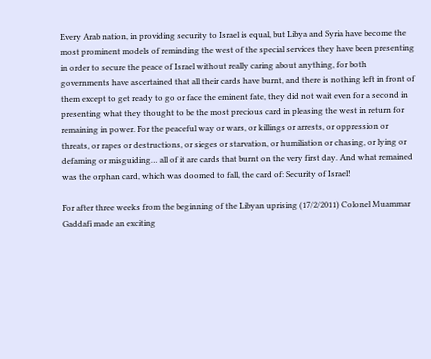Every Arab nation, in providing security to Israel is equal, but Libya and Syria have become the most prominent models of reminding the west of the special services they have been presenting in order to secure the peace of Israel without really caring about anything, for both governments have ascertained that all their cards have burnt, and there is nothing left in front of them except to get ready to go or face the eminent fate, they did not wait even for a second in presenting what they thought to be the most precious card in pleasing the west in return for remaining in power. For the peaceful way or wars, or killings or arrests, or oppression or threats, or rapes or destructions, or sieges or starvation, or humiliation or chasing, or lying or defaming or misguiding… all of it are cards that burnt on the very first day. And what remained was the orphan card, which was doomed to fall, the card of: Security of Israel!

For after three weeks from the beginning of the Libyan uprising (17/2/2011) Colonel Muammar Gaddafi made an exciting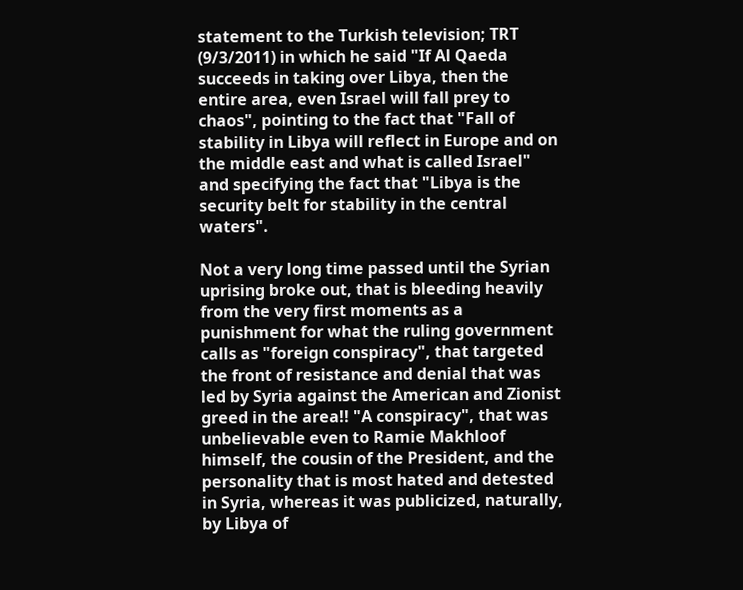statement to the Turkish television; TRT (9/3/2011) in which he said "If Al Qaeda succeeds in taking over Libya, then the entire area, even Israel will fall prey to chaos", pointing to the fact that "Fall of stability in Libya will reflect in Europe and on the middle east and what is called Israel" and specifying the fact that "Libya is the security belt for stability in the central waters".

Not a very long time passed until the Syrian uprising broke out, that is bleeding heavily from the very first moments as a punishment for what the ruling government calls as "foreign conspiracy", that targeted the front of resistance and denial that was led by Syria against the American and Zionist greed in the area!! "A conspiracy", that was unbelievable even to Ramie Makhloof himself, the cousin of the President, and the personality that is most hated and detested in Syria, whereas it was publicized, naturally, by Libya of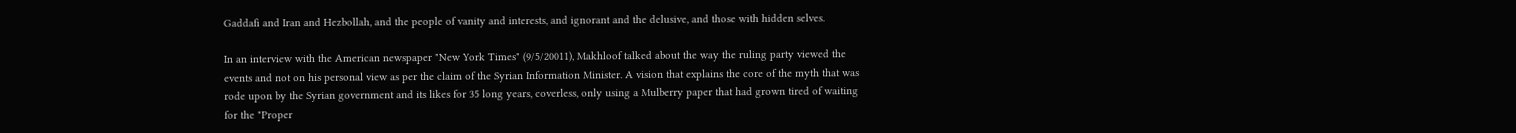Gaddafi and Iran and Hezbollah, and the people of vanity and interests, and ignorant and the delusive, and those with hidden selves.

In an interview with the American newspaper "New York Times" (9/5/20011), Makhloof talked about the way the ruling party viewed the events and not on his personal view as per the claim of the Syrian Information Minister. A vision that explains the core of the myth that was rode upon by the Syrian government and its likes for 35 long years, coverless, only using a Mulberry paper that had grown tired of waiting for the "Proper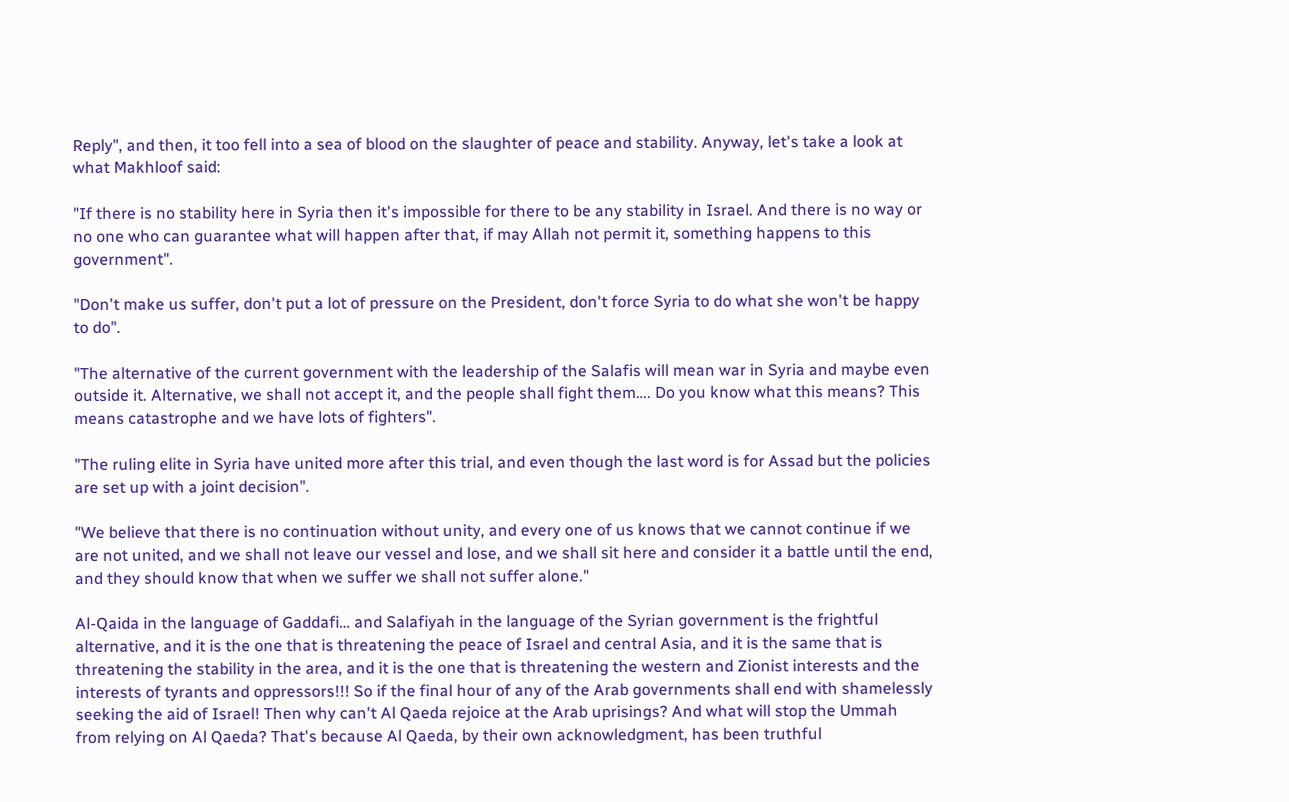Reply", and then, it too fell into a sea of blood on the slaughter of peace and stability. Anyway, let's take a look at what Makhloof said:

"If there is no stability here in Syria then it's impossible for there to be any stability in Israel. And there is no way or no one who can guarantee what will happen after that, if may Allah not permit it, something happens to this government".

"Don't make us suffer, don't put a lot of pressure on the President, don't force Syria to do what she won't be happy to do".

"The alternative of the current government with the leadership of the Salafis will mean war in Syria and maybe even outside it. Alternative, we shall not accept it, and the people shall fight them…. Do you know what this means? This means catastrophe and we have lots of fighters".

"The ruling elite in Syria have united more after this trial, and even though the last word is for Assad but the policies are set up with a joint decision".

"We believe that there is no continuation without unity, and every one of us knows that we cannot continue if we are not united, and we shall not leave our vessel and lose, and we shall sit here and consider it a battle until the end, and they should know that when we suffer we shall not suffer alone."

Al-Qaida in the language of Gaddafi… and Salafiyah in the language of the Syrian government is the frightful alternative, and it is the one that is threatening the peace of Israel and central Asia, and it is the same that is threatening the stability in the area, and it is the one that is threatening the western and Zionist interests and the interests of tyrants and oppressors!!! So if the final hour of any of the Arab governments shall end with shamelessly seeking the aid of Israel! Then why can't Al Qaeda rejoice at the Arab uprisings? And what will stop the Ummah from relying on Al Qaeda? That's because Al Qaeda, by their own acknowledgment, has been truthful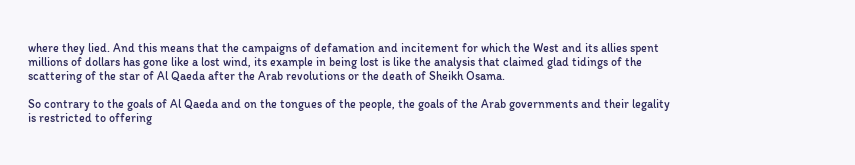where they lied. And this means that the campaigns of defamation and incitement for which the West and its allies spent millions of dollars has gone like a lost wind, its example in being lost is like the analysis that claimed glad tidings of the scattering of the star of Al Qaeda after the Arab revolutions or the death of Sheikh Osama.

So contrary to the goals of Al Qaeda and on the tongues of the people, the goals of the Arab governments and their legality is restricted to offering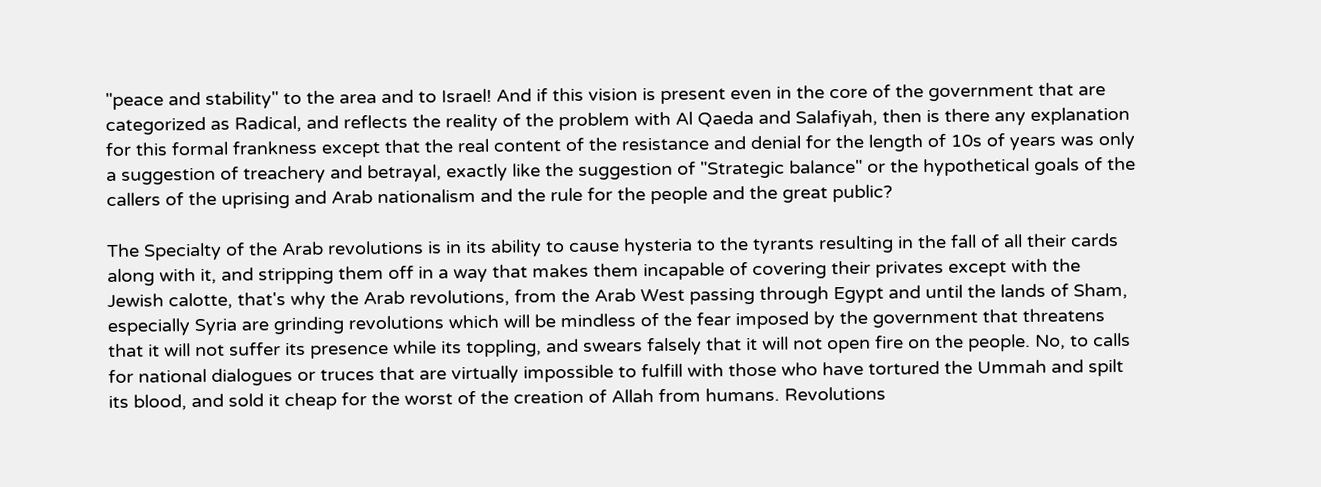"peace and stability" to the area and to Israel! And if this vision is present even in the core of the government that are categorized as Radical, and reflects the reality of the problem with Al Qaeda and Salafiyah, then is there any explanation for this formal frankness except that the real content of the resistance and denial for the length of 10s of years was only a suggestion of treachery and betrayal, exactly like the suggestion of "Strategic balance" or the hypothetical goals of the callers of the uprising and Arab nationalism and the rule for the people and the great public?

The Specialty of the Arab revolutions is in its ability to cause hysteria to the tyrants resulting in the fall of all their cards along with it, and stripping them off in a way that makes them incapable of covering their privates except with the Jewish calotte, that's why the Arab revolutions, from the Arab West passing through Egypt and until the lands of Sham, especially Syria are grinding revolutions which will be mindless of the fear imposed by the government that threatens that it will not suffer its presence while its toppling, and swears falsely that it will not open fire on the people. No, to calls for national dialogues or truces that are virtually impossible to fulfill with those who have tortured the Ummah and spilt its blood, and sold it cheap for the worst of the creation of Allah from humans. Revolutions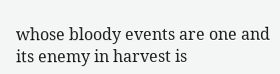whose bloody events are one and its enemy in harvest is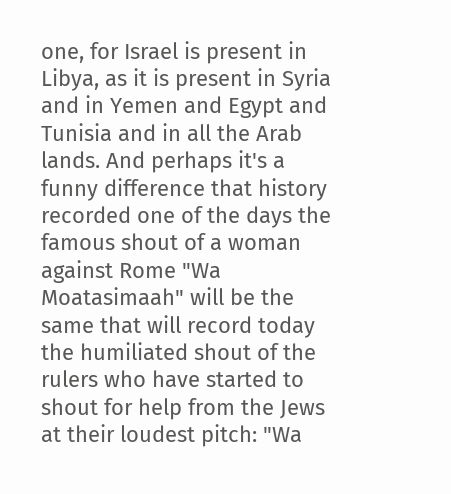one, for Israel is present in Libya, as it is present in Syria and in Yemen and Egypt and Tunisia and in all the Arab lands. And perhaps it's a funny difference that history recorded one of the days the famous shout of a woman against Rome "Wa Moatasimaah" will be the same that will record today the humiliated shout of the rulers who have started to shout for help from the Jews at their loudest pitch: "Wa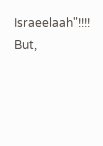Israeelaah"!!!! But,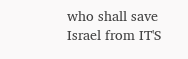who shall save Israel from IT'S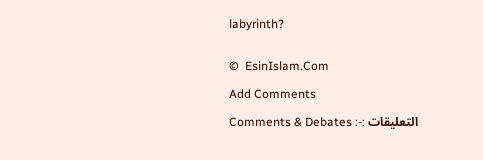labyrinth?


©  EsinIslam.Com

Add Comments

Comments & Debates :-: التعليقات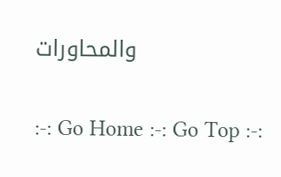والمحاورات

:-: Go Home :-: Go Top :-: